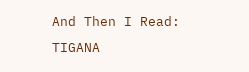And Then I Read: TIGANA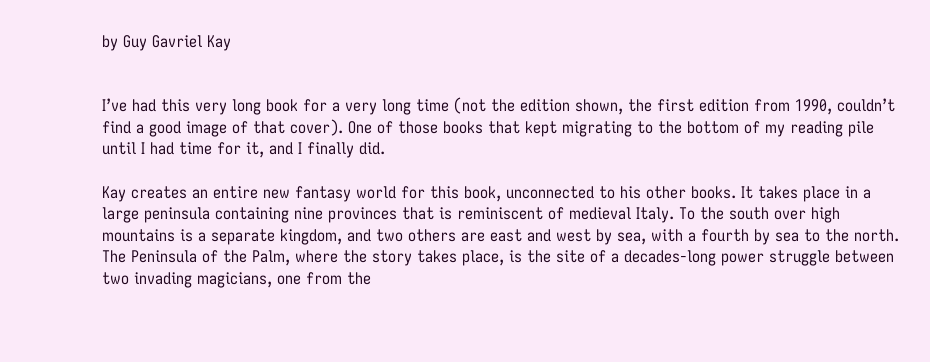by Guy Gavriel Kay


I’ve had this very long book for a very long time (not the edition shown, the first edition from 1990, couldn’t find a good image of that cover). One of those books that kept migrating to the bottom of my reading pile until I had time for it, and I finally did.

Kay creates an entire new fantasy world for this book, unconnected to his other books. It takes place in a large peninsula containing nine provinces that is reminiscent of medieval Italy. To the south over high mountains is a separate kingdom, and two others are east and west by sea, with a fourth by sea to the north. The Peninsula of the Palm, where the story takes place, is the site of a decades-long power struggle between two invading magicians, one from the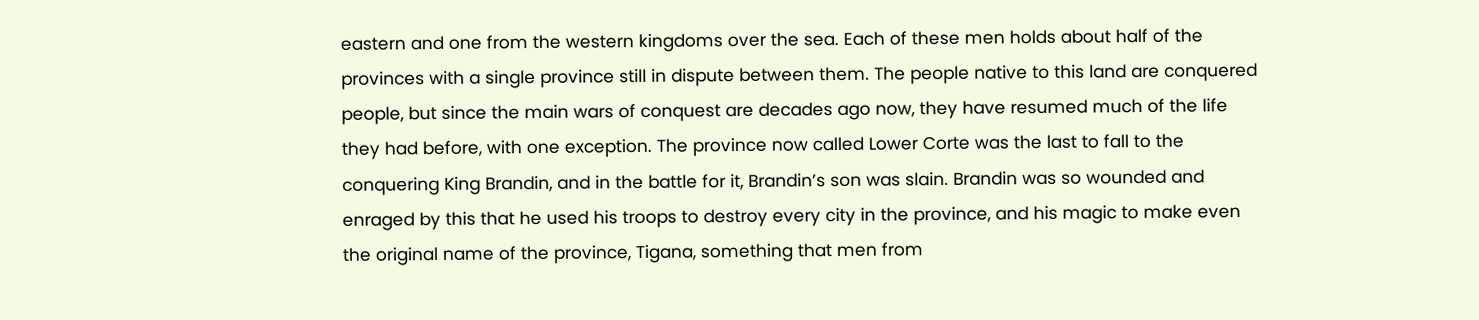eastern and one from the western kingdoms over the sea. Each of these men holds about half of the provinces with a single province still in dispute between them. The people native to this land are conquered people, but since the main wars of conquest are decades ago now, they have resumed much of the life they had before, with one exception. The province now called Lower Corte was the last to fall to the conquering King Brandin, and in the battle for it, Brandin’s son was slain. Brandin was so wounded and enraged by this that he used his troops to destroy every city in the province, and his magic to make even the original name of the province, Tigana, something that men from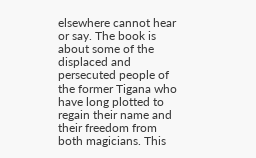elsewhere cannot hear or say. The book is about some of the displaced and persecuted people of the former Tigana who have long plotted to regain their name and their freedom from both magicians. This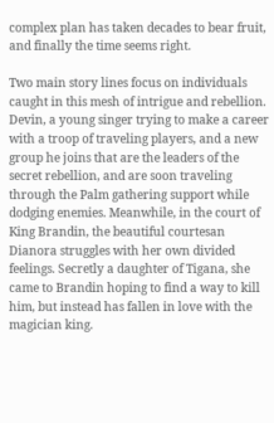complex plan has taken decades to bear fruit, and finally the time seems right.

Two main story lines focus on individuals caught in this mesh of intrigue and rebellion. Devin, a young singer trying to make a career with a troop of traveling players, and a new group he joins that are the leaders of the secret rebellion, and are soon traveling through the Palm gathering support while dodging enemies. Meanwhile, in the court of King Brandin, the beautiful courtesan Dianora struggles with her own divided feelings. Secretly a daughter of Tigana, she came to Brandin hoping to find a way to kill him, but instead has fallen in love with the magician king.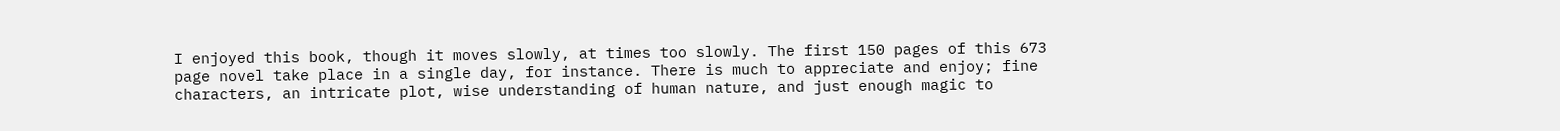I enjoyed this book, though it moves slowly, at times too slowly. The first 150 pages of this 673 page novel take place in a single day, for instance. There is much to appreciate and enjoy; fine characters, an intricate plot, wise understanding of human nature, and just enough magic to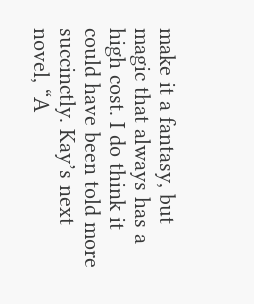make it a fantasy, but magic that always has a high cost. I do think it could have been told more succinctly. Kay’s next novel, “A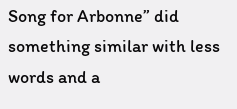Song for Arbonne” did something similar with less words and a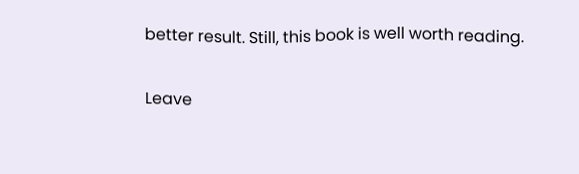better result. Still, this book is well worth reading.


Leave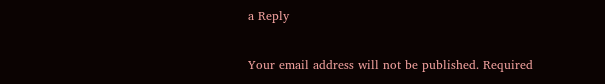a Reply

Your email address will not be published. Required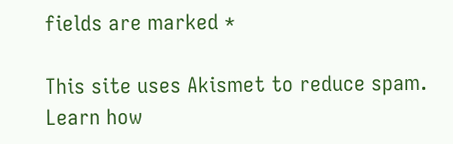fields are marked *

This site uses Akismet to reduce spam. Learn how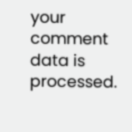your comment data is processed.